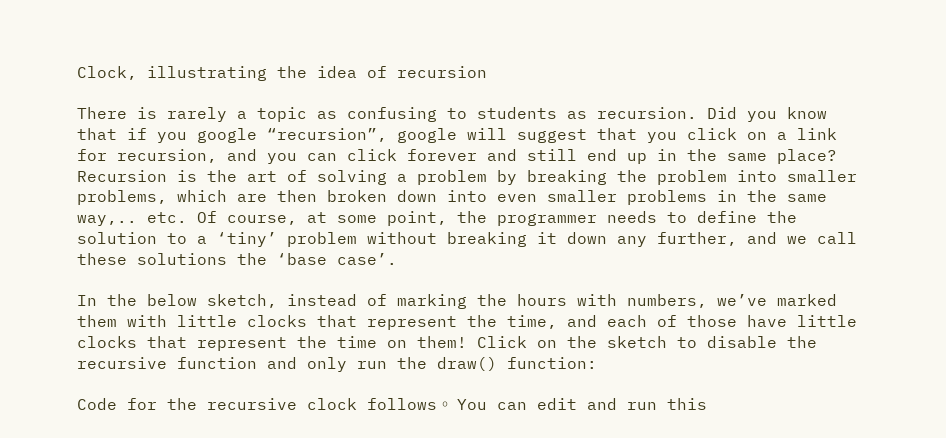Clock, illustrating the idea of recursion

There is rarely a topic as confusing to students as recursion. Did you know that if you google “recursion”, google will suggest that you click on a link for recursion, and you can click forever and still end up in the same place? Recursion is the art of solving a problem by breaking the problem into smaller problems, which are then broken down into even smaller problems in the same way,.. etc. Of course, at some point, the programmer needs to define the solution to a ‘tiny’ problem without breaking it down any further, and we call these solutions the ‘base case’.

In the below sketch, instead of marking the hours with numbers, we’ve marked them with little clocks that represent the time, and each of those have little clocks that represent the time on them! Click on the sketch to disable the recursive function and only run the draw() function:

Code for the recursive clock follows。 You can edit and run this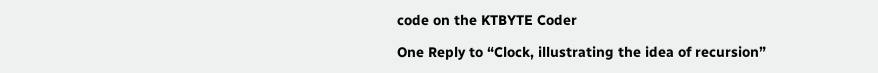code on the KTBYTE Coder

One Reply to “Clock, illustrating the idea of recursion”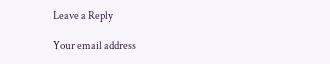Leave a Reply

Your email address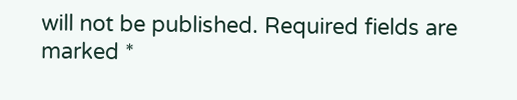will not be published. Required fields are marked *